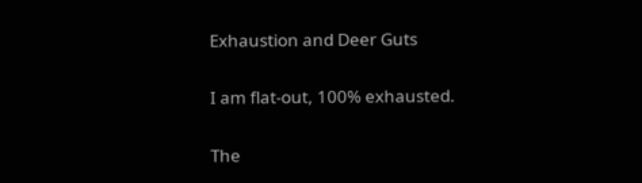Exhaustion and Deer Guts

I am flat-out, 100% exhausted.

The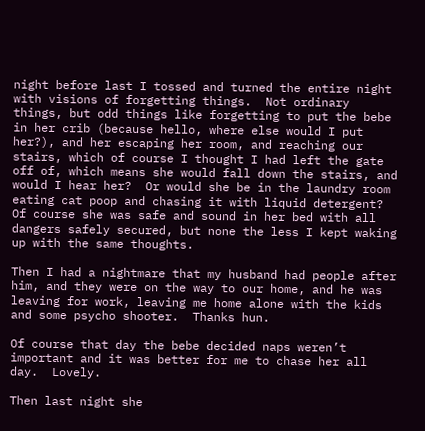night before last I tossed and turned the entire night with visions of forgetting things.  Not ordinary things, but odd things like forgetting to put the bebe in her crib (because hello, where else would I put her?), and her escaping her room, and reaching our stairs, which of course I thought I had left the gate off of, which means she would fall down the stairs, and would I hear her?  Or would she be in the laundry room eating cat poop and chasing it with liquid detergent?  Of course she was safe and sound in her bed with all dangers safely secured, but none the less I kept waking up with the same thoughts.

Then I had a nightmare that my husband had people after him, and they were on the way to our home, and he was leaving for work, leaving me home alone with the kids and some psycho shooter.  Thanks hun.

Of course that day the bebe decided naps weren’t important and it was better for me to chase her all day.  Lovely.

Then last night she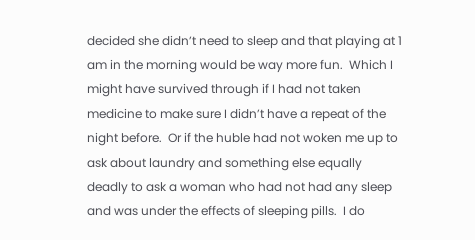decided she didn’t need to sleep and that playing at 1 am in the morning would be way more fun.  Which I might have survived through if I had not taken medicine to make sure I didn’t have a repeat of the night before.  Or if the huble had not woken me up to ask about laundry and something else equally deadly to ask a woman who had not had any sleep and was under the effects of sleeping pills.  I do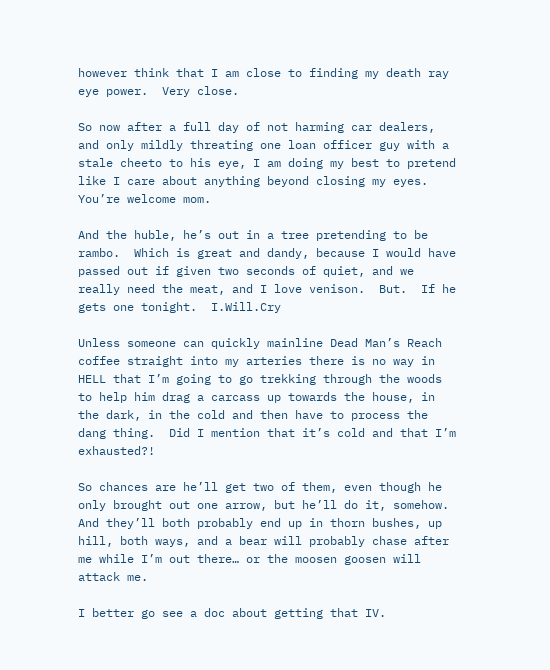however think that I am close to finding my death ray eye power.  Very close.

So now after a full day of not harming car dealers, and only mildly threating one loan officer guy with a stale cheeto to his eye, I am doing my best to pretend like I care about anything beyond closing my eyes.  You’re welcome mom.

And the huble, he’s out in a tree pretending to be rambo.  Which is great and dandy, because I would have passed out if given two seconds of quiet, and we really need the meat, and I love venison.  But.  If he gets one tonight.  I.Will.Cry

Unless someone can quickly mainline Dead Man’s Reach coffee straight into my arteries there is no way in HELL that I’m going to go trekking through the woods to help him drag a carcass up towards the house, in the dark, in the cold and then have to process the dang thing.  Did I mention that it’s cold and that I’m exhausted?!

So chances are he’ll get two of them, even though he only brought out one arrow, but he’ll do it, somehow.  And they’ll both probably end up in thorn bushes, up hill, both ways, and a bear will probably chase after me while I’m out there… or the moosen goosen will attack me.

I better go see a doc about getting that IV.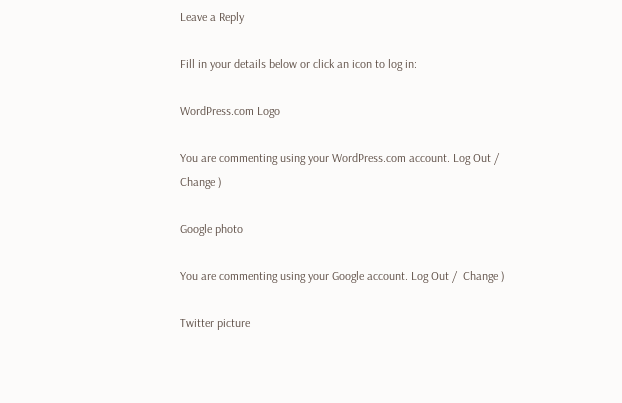Leave a Reply

Fill in your details below or click an icon to log in:

WordPress.com Logo

You are commenting using your WordPress.com account. Log Out /  Change )

Google photo

You are commenting using your Google account. Log Out /  Change )

Twitter picture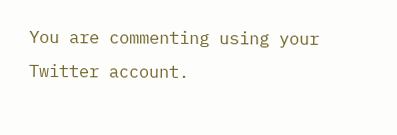You are commenting using your Twitter account.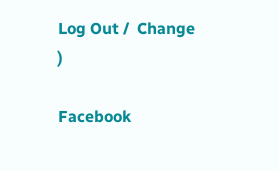Log Out /  Change )

Facebook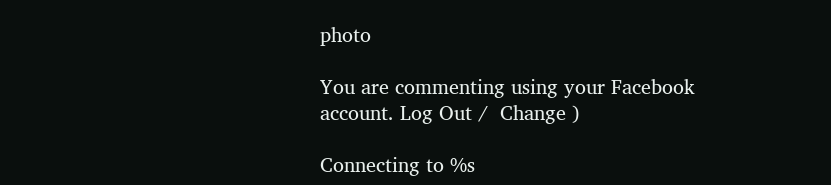photo

You are commenting using your Facebook account. Log Out /  Change )

Connecting to %s